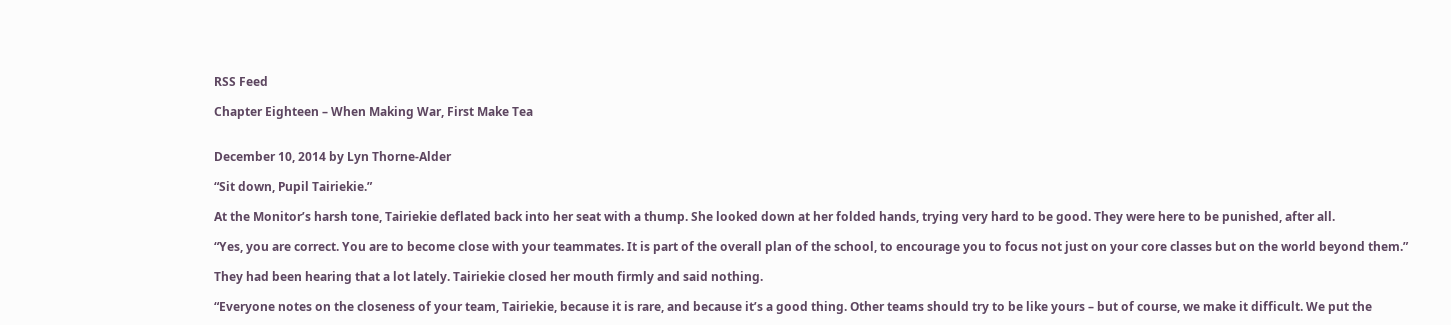RSS Feed

Chapter Eighteen – When Making War, First Make Tea


December 10, 2014 by Lyn Thorne-Alder

“Sit down, Pupil Tairiekie.”

At the Monitor’s harsh tone, Tairiekie deflated back into her seat with a thump. She looked down at her folded hands, trying very hard to be good. They were here to be punished, after all.

“Yes, you are correct. You are to become close with your teammates. It is part of the overall plan of the school, to encourage you to focus not just on your core classes but on the world beyond them.”

They had been hearing that a lot lately. Tairiekie closed her mouth firmly and said nothing.

“Everyone notes on the closeness of your team, Tairiekie, because it is rare, and because it’s a good thing. Other teams should try to be like yours – but of course, we make it difficult. We put the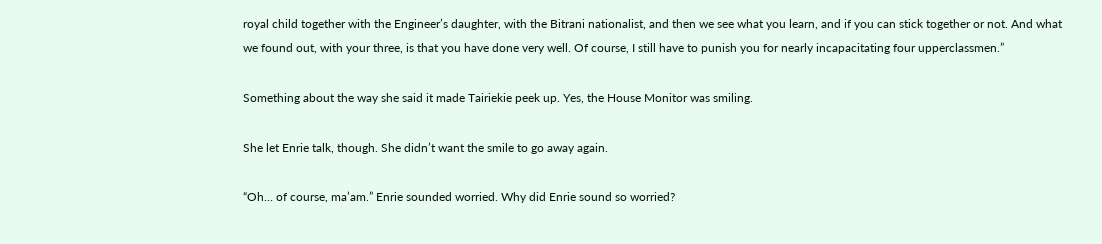royal child together with the Engineer’s daughter, with the Bitrani nationalist, and then we see what you learn, and if you can stick together or not. And what we found out, with your three, is that you have done very well. Of course, I still have to punish you for nearly incapacitating four upperclassmen.”

Something about the way she said it made Tairiekie peek up. Yes, the House Monitor was smiling.

She let Enrie talk, though. She didn’t want the smile to go away again.

“Oh… of course, ma’am.” Enrie sounded worried. Why did Enrie sound so worried?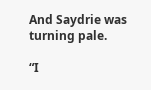And Saydrie was turning pale.

“I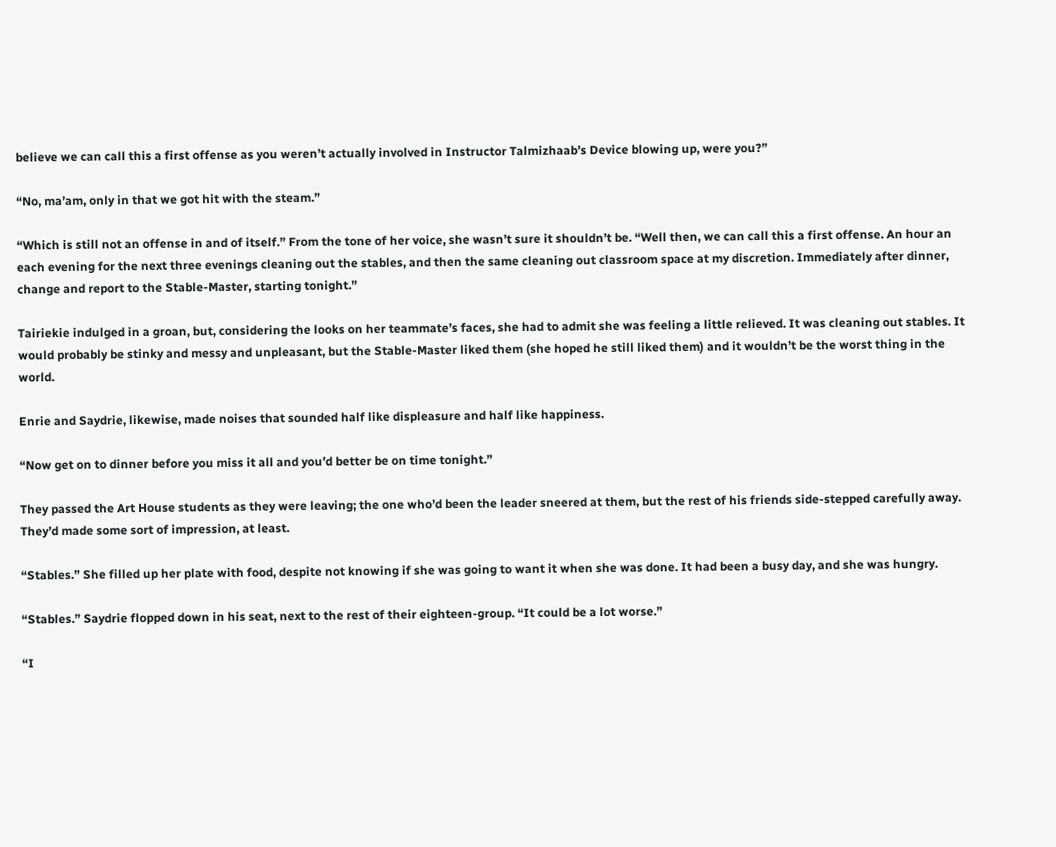believe we can call this a first offense as you weren’t actually involved in Instructor Talmizhaab’s Device blowing up, were you?”

“No, ma’am, only in that we got hit with the steam.”

“Which is still not an offense in and of itself.” From the tone of her voice, she wasn’t sure it shouldn’t be. “Well then, we can call this a first offense. An hour an each evening for the next three evenings cleaning out the stables, and then the same cleaning out classroom space at my discretion. Immediately after dinner, change and report to the Stable-Master, starting tonight.”

Tairiekie indulged in a groan, but, considering the looks on her teammate’s faces, she had to admit she was feeling a little relieved. It was cleaning out stables. It would probably be stinky and messy and unpleasant, but the Stable-Master liked them (she hoped he still liked them) and it wouldn’t be the worst thing in the world.

Enrie and Saydrie, likewise, made noises that sounded half like displeasure and half like happiness.

“Now get on to dinner before you miss it all and you’d better be on time tonight.”

They passed the Art House students as they were leaving; the one who’d been the leader sneered at them, but the rest of his friends side-stepped carefully away. They’d made some sort of impression, at least.

“Stables.” She filled up her plate with food, despite not knowing if she was going to want it when she was done. It had been a busy day, and she was hungry.

“Stables.” Saydrie flopped down in his seat, next to the rest of their eighteen-group. “It could be a lot worse.”

“I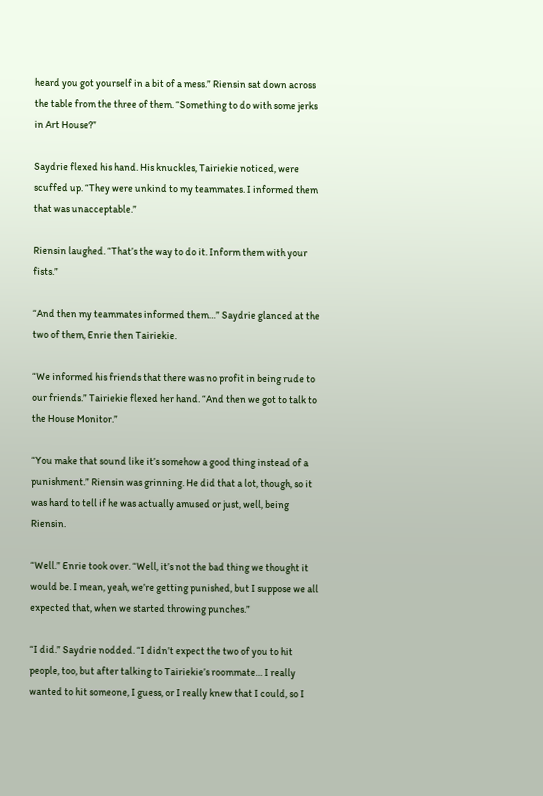heard you got yourself in a bit of a mess.” Riensin sat down across the table from the three of them. “Something to do with some jerks in Art House?”

Saydrie flexed his hand. His knuckles, Tairiekie noticed, were scuffed up. “They were unkind to my teammates. I informed them that was unacceptable.”

Riensin laughed. “That’s the way to do it. Inform them with your fists.”

“And then my teammates informed them…” Saydrie glanced at the two of them, Enrie then Tairiekie.

“We informed his friends that there was no profit in being rude to our friends.” Tairiekie flexed her hand. “And then we got to talk to the House Monitor.”

“You make that sound like it’s somehow a good thing instead of a punishment.” Riensin was grinning. He did that a lot, though, so it was hard to tell if he was actually amused or just, well, being Riensin.

“Well.” Enrie took over. “Well, it’s not the bad thing we thought it would be. I mean, yeah, we’re getting punished, but I suppose we all expected that, when we started throwing punches.”

“I did.” Saydrie nodded. “I didn’t expect the two of you to hit people, too, but after talking to Tairiekie’s roommate… I really wanted to hit someone, I guess, or I really knew that I could, so I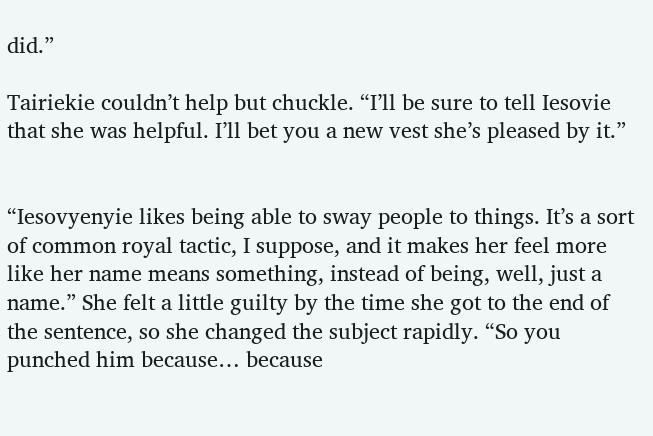did.”

Tairiekie couldn’t help but chuckle. “I’ll be sure to tell Iesovie that she was helpful. I’ll bet you a new vest she’s pleased by it.”


“Iesovyenyie likes being able to sway people to things. It’s a sort of common royal tactic, I suppose, and it makes her feel more like her name means something, instead of being, well, just a name.” She felt a little guilty by the time she got to the end of the sentence, so she changed the subject rapidly. “So you punched him because… because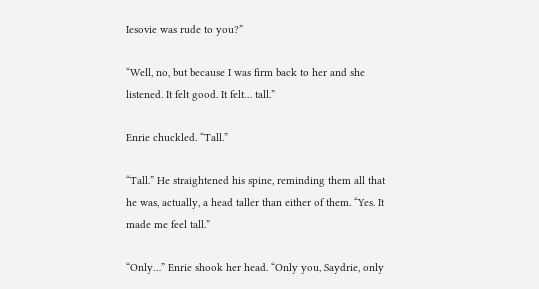Iesovie was rude to you?”

“Well, no, but because I was firm back to her and she listened. It felt good. It felt… tall.”

Enrie chuckled. “Tall.”

“Tall.” He straightened his spine, reminding them all that he was, actually, a head taller than either of them. “Yes. It made me feel tall.”

“Only…” Enrie shook her head. “Only you, Saydrie, only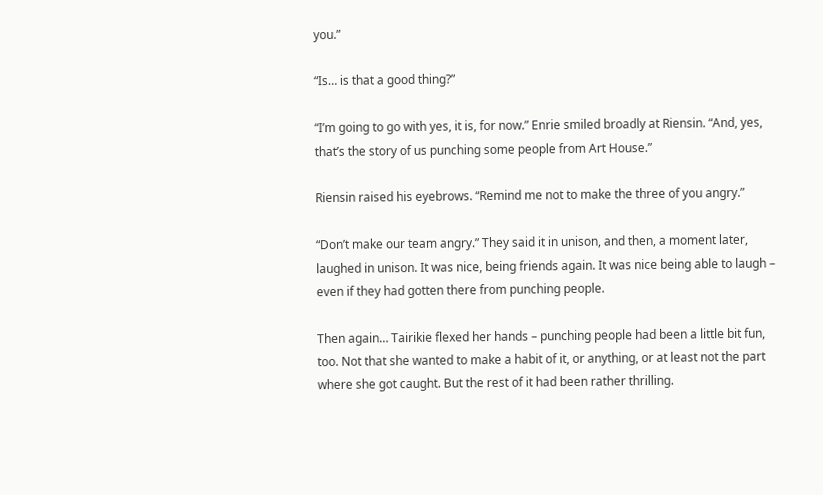you.”

“Is… is that a good thing?”

“I’m going to go with yes, it is, for now.” Enrie smiled broadly at Riensin. “And, yes, that’s the story of us punching some people from Art House.”

Riensin raised his eyebrows. “Remind me not to make the three of you angry.”

“Don’t make our team angry.” They said it in unison, and then, a moment later, laughed in unison. It was nice, being friends again. It was nice being able to laugh – even if they had gotten there from punching people.

Then again… Tairikie flexed her hands – punching people had been a little bit fun, too. Not that she wanted to make a habit of it, or anything, or at least not the part where she got caught. But the rest of it had been rather thrilling.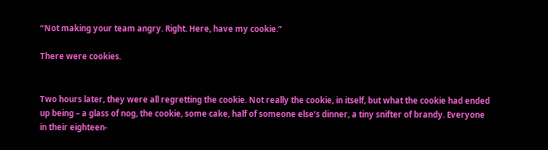“Not making your team angry. Right. Here, have my cookie.”

There were cookies.


Two hours later, they were all regretting the cookie. Not really the cookie, in itself, but what the cookie had ended up being – a glass of nog, the cookie, some cake, half of someone else’s dinner, a tiny snifter of brandy. Everyone in their eighteen-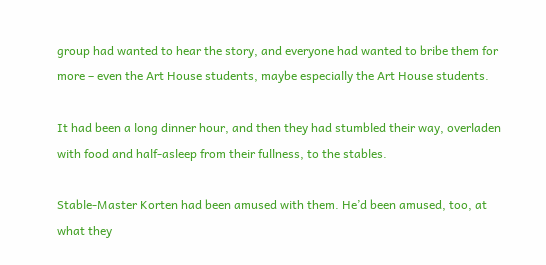group had wanted to hear the story, and everyone had wanted to bribe them for more – even the Art House students, maybe especially the Art House students.

It had been a long dinner hour, and then they had stumbled their way, overladen with food and half-asleep from their fullness, to the stables.

Stable-Master Korten had been amused with them. He’d been amused, too, at what they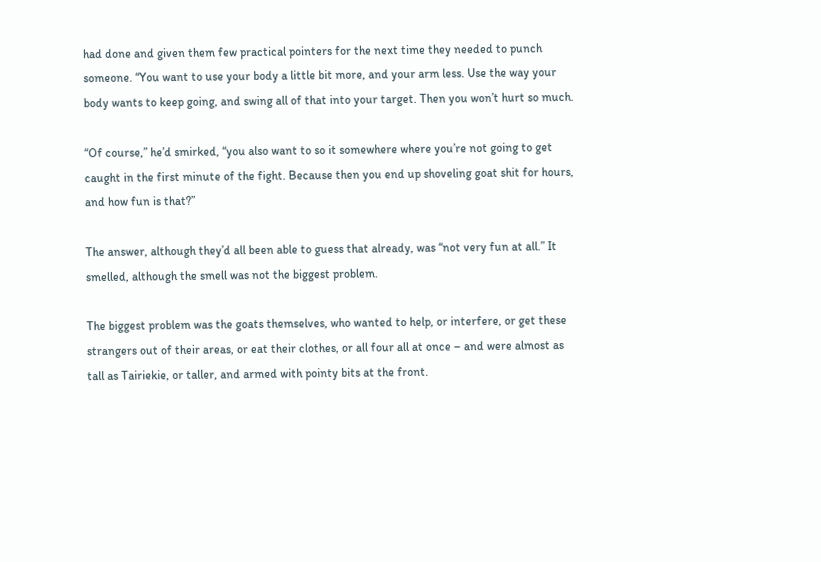had done and given them few practical pointers for the next time they needed to punch someone. “You want to use your body a little bit more, and your arm less. Use the way your body wants to keep going, and swing all of that into your target. Then you won’t hurt so much.

“Of course,” he’d smirked, “you also want to so it somewhere where you’re not going to get caught in the first minute of the fight. Because then you end up shoveling goat shit for hours, and how fun is that?”

The answer, although they’d all been able to guess that already, was “not very fun at all.” It smelled, although the smell was not the biggest problem.

The biggest problem was the goats themselves, who wanted to help, or interfere, or get these strangers out of their areas, or eat their clothes, or all four all at once – and were almost as tall as Tairiekie, or taller, and armed with pointy bits at the front.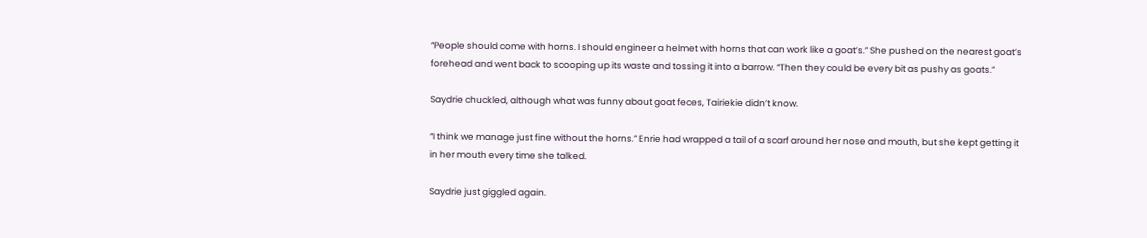“People should come with horns. I should engineer a helmet with horns that can work like a goat’s.” She pushed on the nearest goat’s forehead and went back to scooping up its waste and tossing it into a barrow. “Then they could be every bit as pushy as goats.”

Saydrie chuckled, although what was funny about goat feces, Tairiekie didn’t know.

“I think we manage just fine without the horns.” Enrie had wrapped a tail of a scarf around her nose and mouth, but she kept getting it in her mouth every time she talked.

Saydrie just giggled again.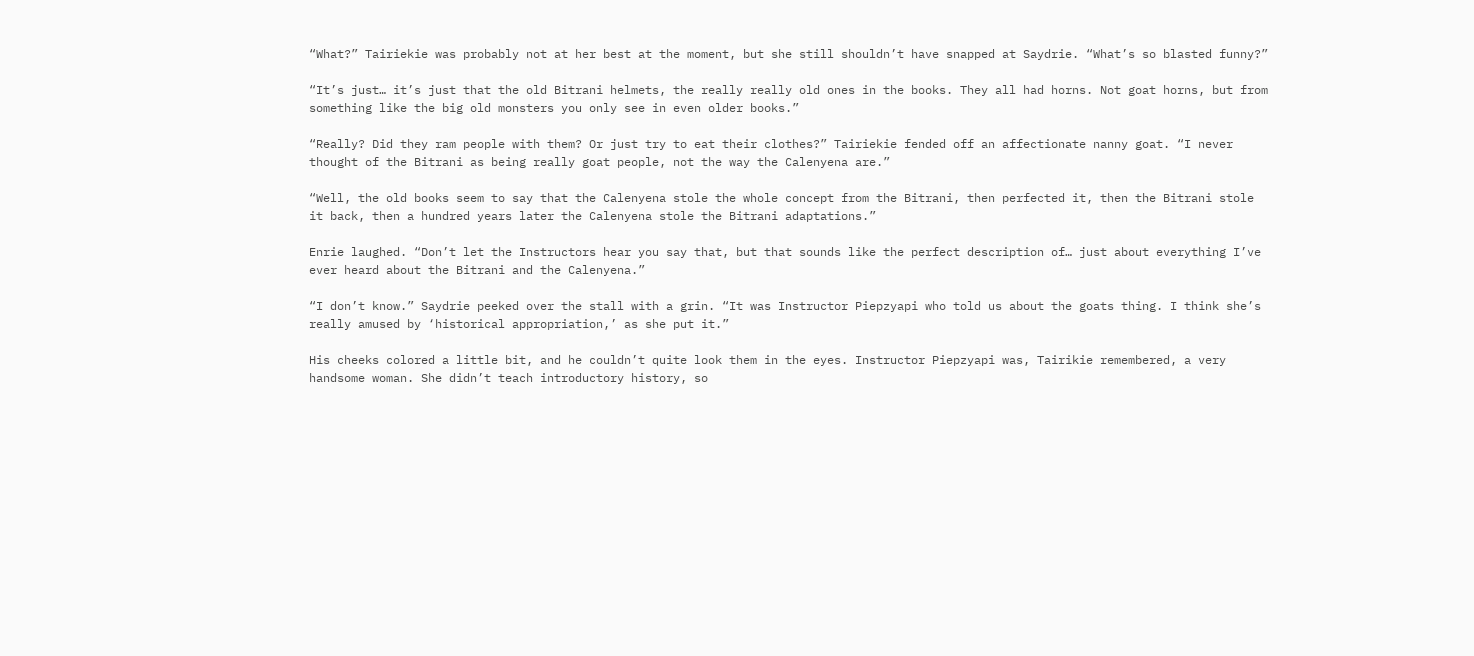“What?” Tairiekie was probably not at her best at the moment, but she still shouldn’t have snapped at Saydrie. “What’s so blasted funny?”

“It’s just… it’s just that the old Bitrani helmets, the really really old ones in the books. They all had horns. Not goat horns, but from something like the big old monsters you only see in even older books.”

“Really? Did they ram people with them? Or just try to eat their clothes?” Tairiekie fended off an affectionate nanny goat. “I never thought of the Bitrani as being really goat people, not the way the Calenyena are.”

“Well, the old books seem to say that the Calenyena stole the whole concept from the Bitrani, then perfected it, then the Bitrani stole it back, then a hundred years later the Calenyena stole the Bitrani adaptations.”

Enrie laughed. “Don’t let the Instructors hear you say that, but that sounds like the perfect description of… just about everything I’ve ever heard about the Bitrani and the Calenyena.”

“I don’t know.” Saydrie peeked over the stall with a grin. “It was Instructor Piepzyapi who told us about the goats thing. I think she’s really amused by ‘historical appropriation,’ as she put it.”

His cheeks colored a little bit, and he couldn’t quite look them in the eyes. Instructor Piepzyapi was, Tairikie remembered, a very handsome woman. She didn’t teach introductory history, so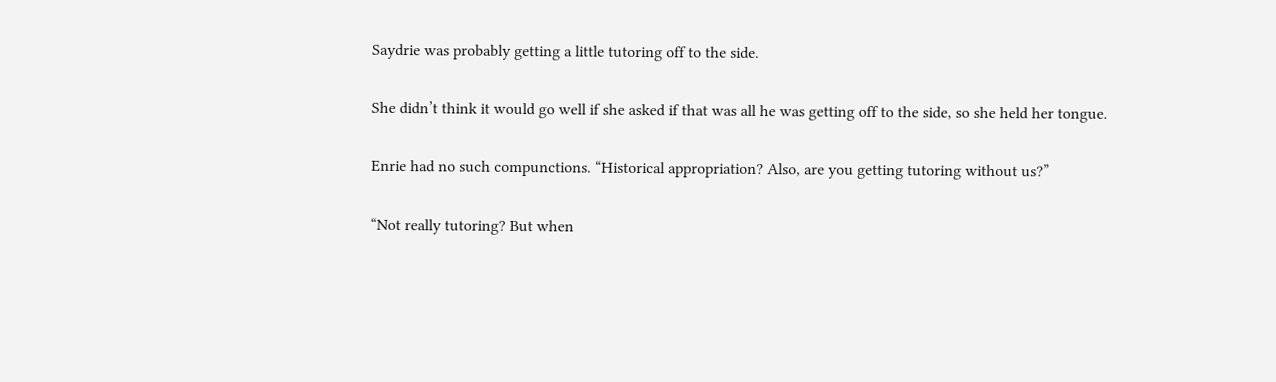Saydrie was probably getting a little tutoring off to the side.

She didn’t think it would go well if she asked if that was all he was getting off to the side, so she held her tongue.

Enrie had no such compunctions. “Historical appropriation? Also, are you getting tutoring without us?”

“Not really tutoring? But when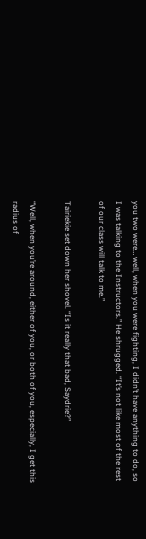you two were… well, when you were fighting, I didn’t have anything to do, so I was talking to the Instructors.” He shrugged. “It’s not like most of the rest of our class will talk to me.”

Tairiekie set down her shovel. “Is it really that bad, Saydrie?”

“Well, when you’re around, either of you, or both of you, especially, I get this radius of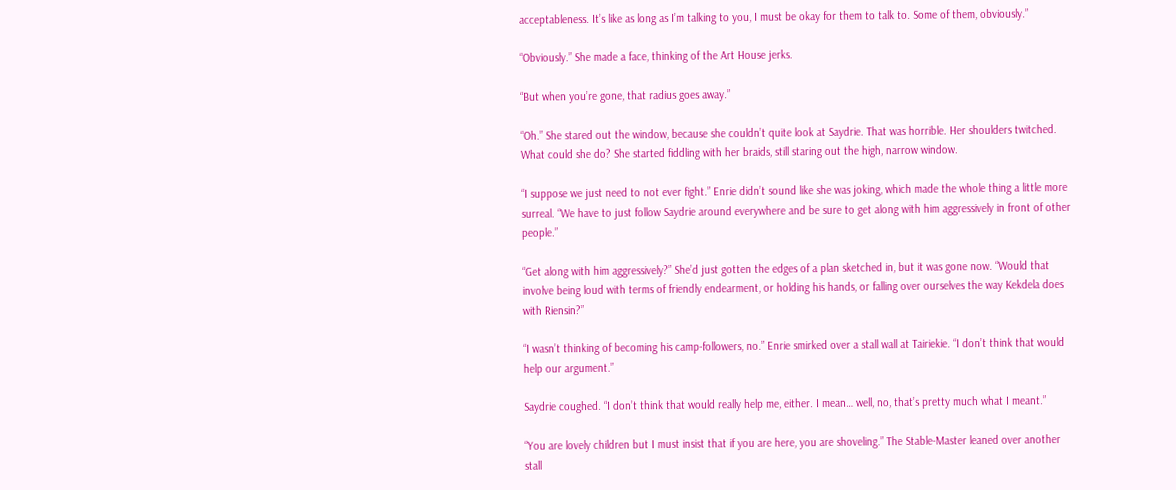acceptableness. It’s like as long as I’m talking to you, I must be okay for them to talk to. Some of them, obviously.”

“Obviously.” She made a face, thinking of the Art House jerks.

“But when you’re gone, that radius goes away.”

“Oh.” She stared out the window, because she couldn’t quite look at Saydrie. That was horrible. Her shoulders twitched. What could she do? She started fiddling with her braids, still staring out the high, narrow window.

“I suppose we just need to not ever fight.” Enrie didn’t sound like she was joking, which made the whole thing a little more surreal. “We have to just follow Saydrie around everywhere and be sure to get along with him aggressively in front of other people.”

“Get along with him aggressively?” She’d just gotten the edges of a plan sketched in, but it was gone now. “Would that involve being loud with terms of friendly endearment, or holding his hands, or falling over ourselves the way Kekdela does with Riensin?”

“I wasn’t thinking of becoming his camp-followers, no.” Enrie smirked over a stall wall at Tairiekie. “I don’t think that would help our argument.”

Saydrie coughed. “I don’t think that would really help me, either. I mean… well, no, that’s pretty much what I meant.”

“You are lovely children but I must insist that if you are here, you are shoveling.” The Stable-Master leaned over another stall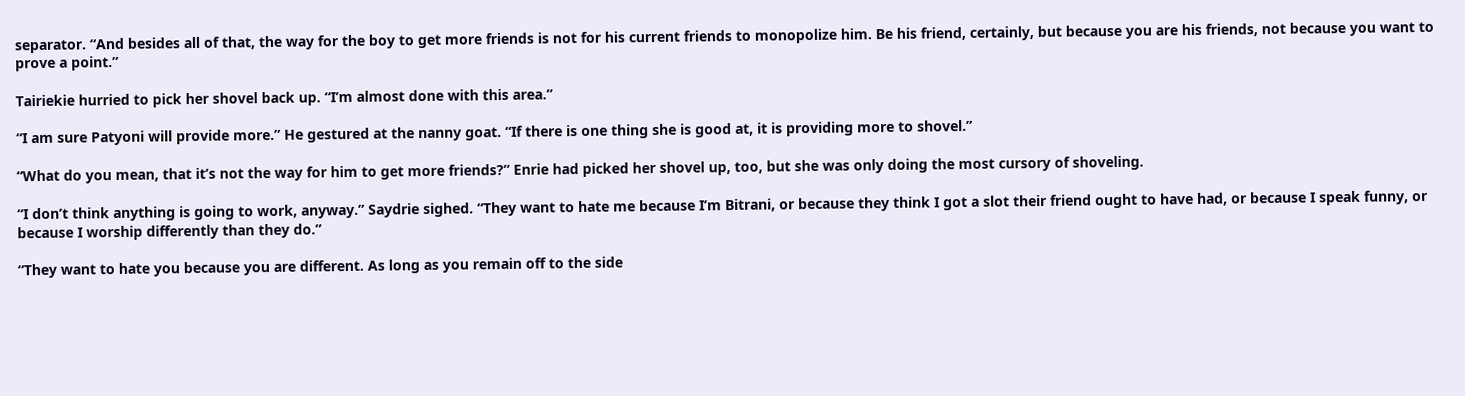separator. “And besides all of that, the way for the boy to get more friends is not for his current friends to monopolize him. Be his friend, certainly, but because you are his friends, not because you want to prove a point.”

Tairiekie hurried to pick her shovel back up. “I’m almost done with this area.”

“I am sure Patyoni will provide more.” He gestured at the nanny goat. “If there is one thing she is good at, it is providing more to shovel.”

“What do you mean, that it’s not the way for him to get more friends?” Enrie had picked her shovel up, too, but she was only doing the most cursory of shoveling.

“I don’t think anything is going to work, anyway.” Saydrie sighed. “They want to hate me because I’m Bitrani, or because they think I got a slot their friend ought to have had, or because I speak funny, or because I worship differently than they do.”

“They want to hate you because you are different. As long as you remain off to the side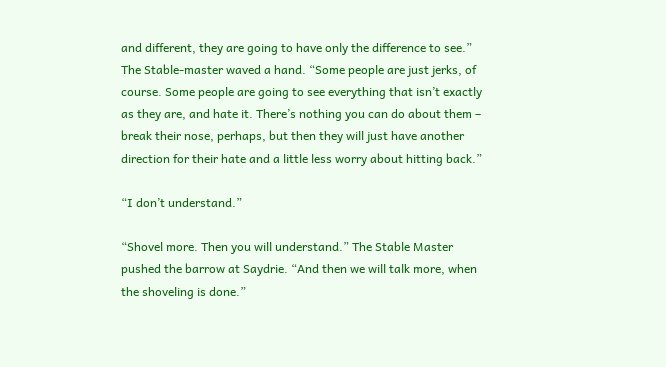and different, they are going to have only the difference to see.” The Stable-master waved a hand. “Some people are just jerks, of course. Some people are going to see everything that isn’t exactly as they are, and hate it. There’s nothing you can do about them – break their nose, perhaps, but then they will just have another direction for their hate and a little less worry about hitting back.”

“I don’t understand.”

“Shovel more. Then you will understand.” The Stable Master pushed the barrow at Saydrie. “And then we will talk more, when the shoveling is done.”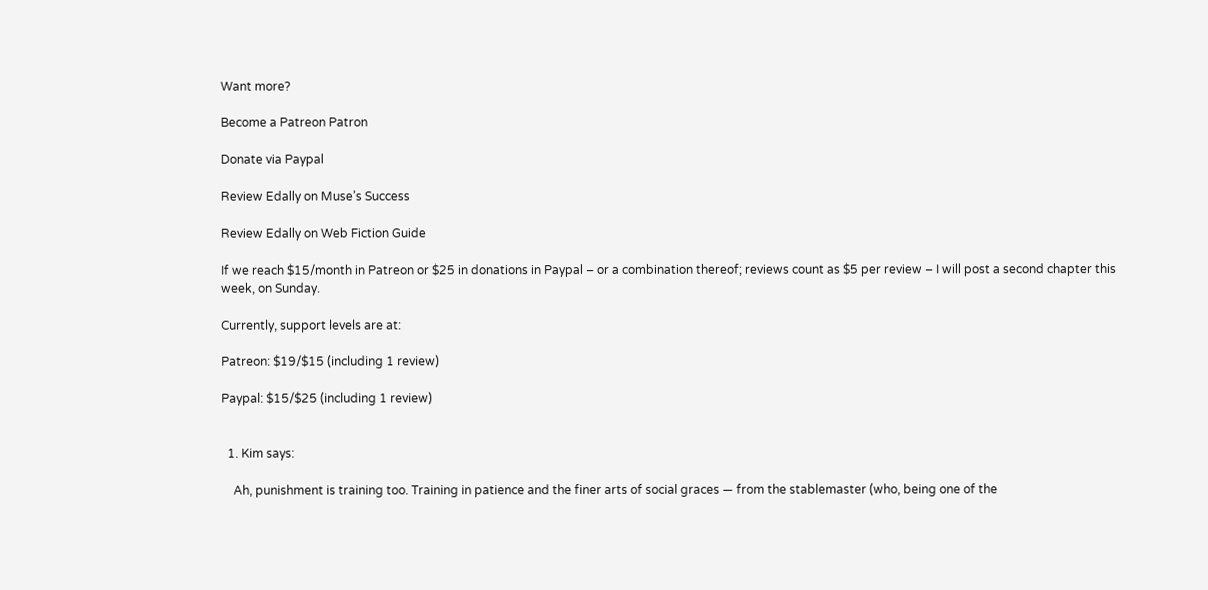Want more?

Become a Patreon Patron

Donate via Paypal

Review Edally on Muse’s Success

Review Edally on Web Fiction Guide

If we reach $15/month in Patreon or $25 in donations in Paypal – or a combination thereof; reviews count as $5 per review – I will post a second chapter this week, on Sunday.

Currently, support levels are at:

Patreon: $19/$15 (including 1 review)

Paypal: $15/$25 (including 1 review)


  1. Kim says:

    Ah, punishment is training too. Training in patience and the finer arts of social graces — from the stablemaster (who, being one of the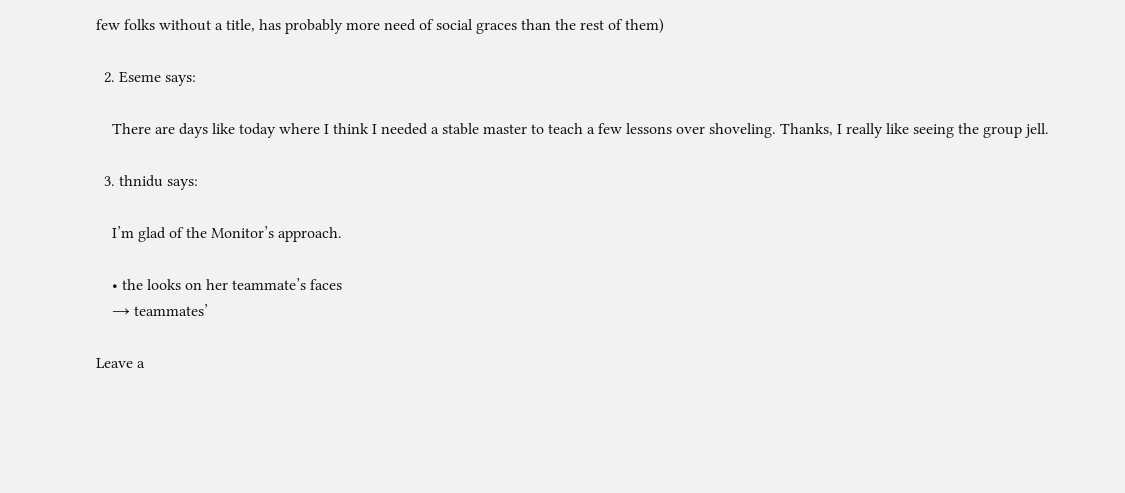few folks without a title, has probably more need of social graces than the rest of them)

  2. Eseme says:

    There are days like today where I think I needed a stable master to teach a few lessons over shoveling. Thanks, I really like seeing the group jell.

  3. thnidu says:

    I’m glad of the Monitor’s approach.

    • the looks on her teammate’s faces
    → teammates’

Leave a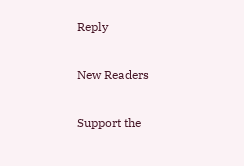Reply

New Readers

Support the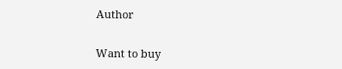Author


Want to buy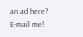an ad here?
E-mail me!